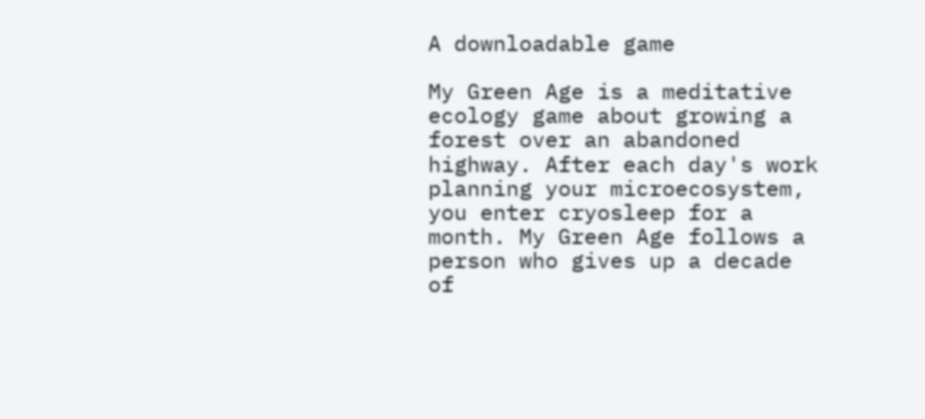A downloadable game

My Green Age is a meditative ecology game about growing a forest over an abandoned highway. After each day's work planning your microecosystem, you enter cryosleep for a month. My Green Age follows a person who gives up a decade of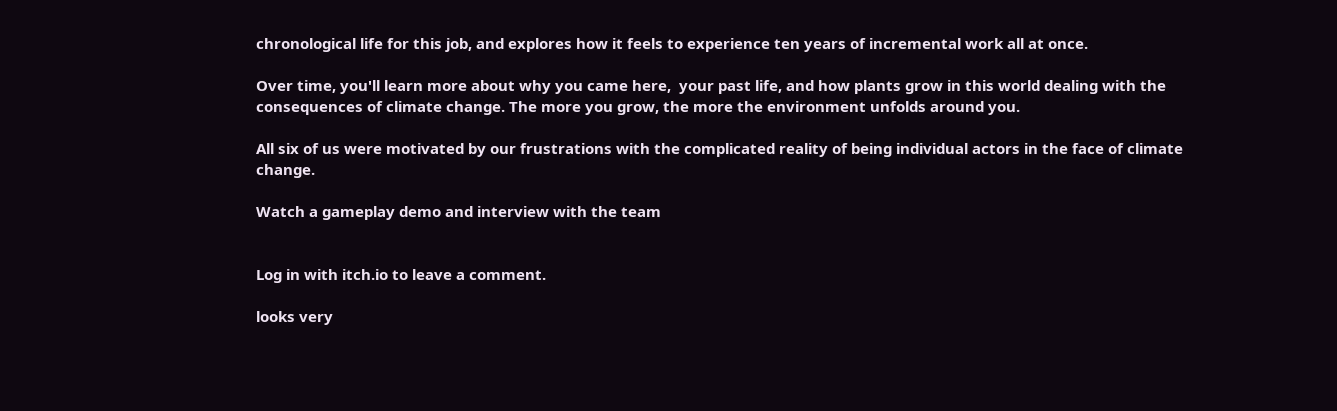chronological life for this job, and explores how it feels to experience ten years of incremental work all at once.

Over time, you'll learn more about why you came here,  your past life, and how plants grow in this world dealing with the consequences of climate change. The more you grow, the more the environment unfolds around you.

All six of us were motivated by our frustrations with the complicated reality of being individual actors in the face of climate change.

Watch a gameplay demo and interview with the team


Log in with itch.io to leave a comment.

looks very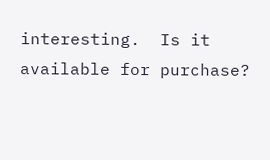interesting.  Is it available for purchase?